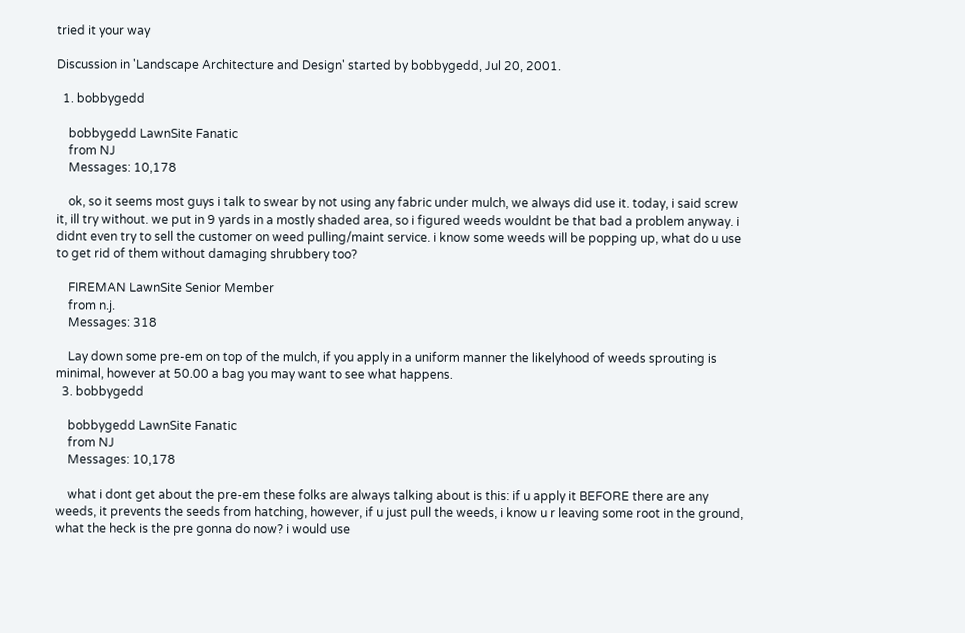tried it your way

Discussion in 'Landscape Architecture and Design' started by bobbygedd, Jul 20, 2001.

  1. bobbygedd

    bobbygedd LawnSite Fanatic
    from NJ
    Messages: 10,178

    ok, so it seems most guys i talk to swear by not using any fabric under mulch, we always did use it. today, i said screw it, ill try without. we put in 9 yards in a mostly shaded area, so i figured weeds wouldnt be that bad a problem anyway. i didnt even try to sell the customer on weed pulling/maint service. i know some weeds will be popping up, what do u use to get rid of them without damaging shrubbery too?

    FIREMAN LawnSite Senior Member
    from n.j.
    Messages: 318

    Lay down some pre-em on top of the mulch, if you apply in a uniform manner the likelyhood of weeds sprouting is minimal, however at 50.00 a bag you may want to see what happens.
  3. bobbygedd

    bobbygedd LawnSite Fanatic
    from NJ
    Messages: 10,178

    what i dont get about the pre-em these folks are always talking about is this: if u apply it BEFORE there are any weeds, it prevents the seeds from hatching, however, if u just pull the weeds, i know u r leaving some root in the ground, what the heck is the pre gonna do now? i would use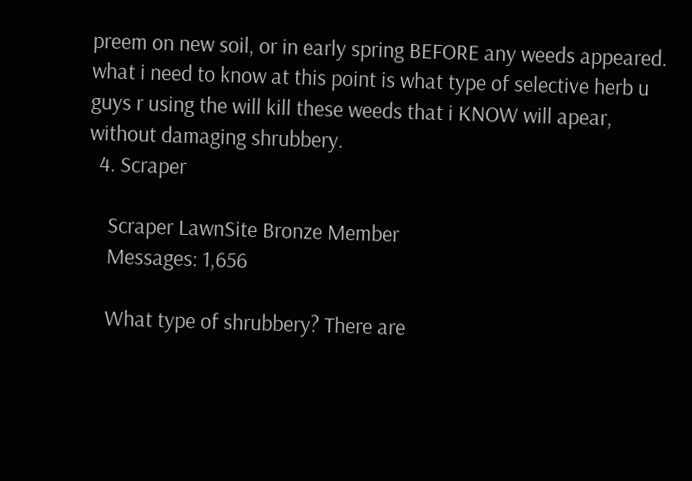preem on new soil, or in early spring BEFORE any weeds appeared. what i need to know at this point is what type of selective herb u guys r using the will kill these weeds that i KNOW will apear, without damaging shrubbery.
  4. Scraper

    Scraper LawnSite Bronze Member
    Messages: 1,656

    What type of shrubbery? There are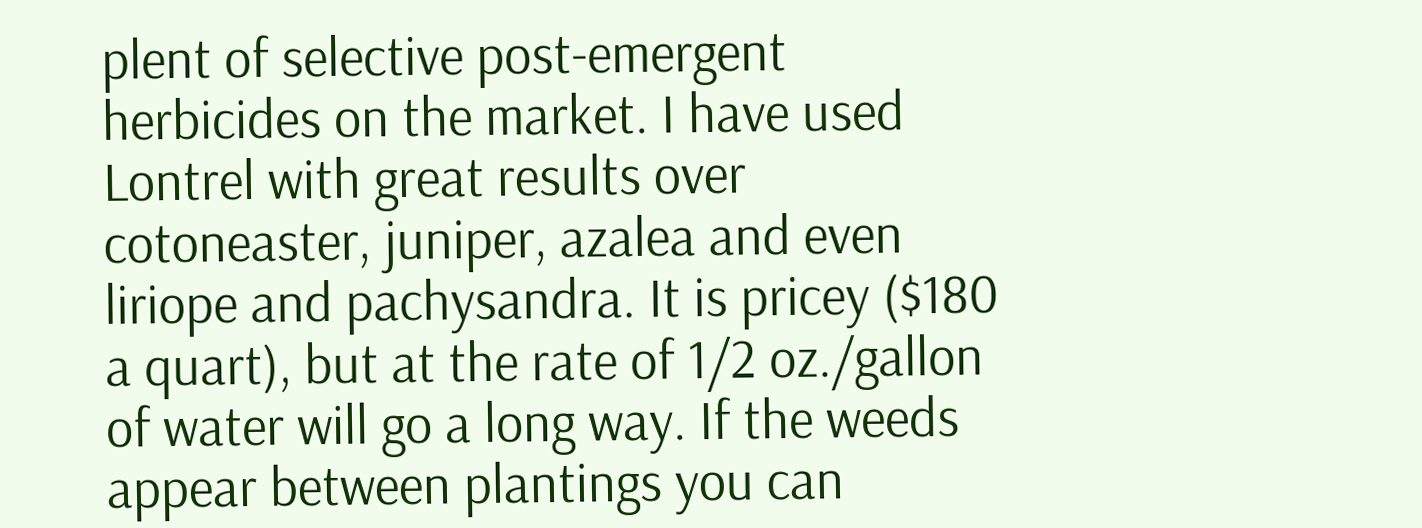plent of selective post-emergent herbicides on the market. I have used Lontrel with great results over cotoneaster, juniper, azalea and even liriope and pachysandra. It is pricey ($180 a quart), but at the rate of 1/2 oz./gallon of water will go a long way. If the weeds appear between plantings you can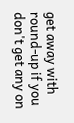get away with round-up if you don't get any on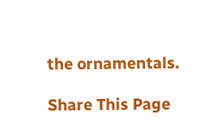the ornamentals.

Share This Page